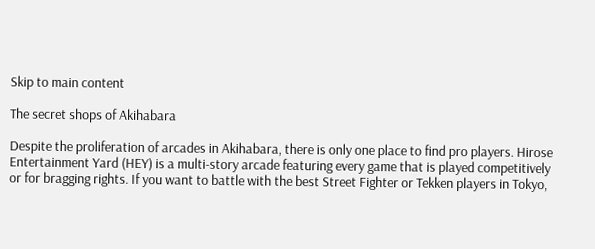Skip to main content

The secret shops of Akihabara

Despite the proliferation of arcades in Akihabara, there is only one place to find pro players. Hirose Entertainment Yard (HEY) is a multi-story arcade featuring every game that is played competitively or for bragging rights. If you want to battle with the best Street Fighter or Tekken players in Tokyo,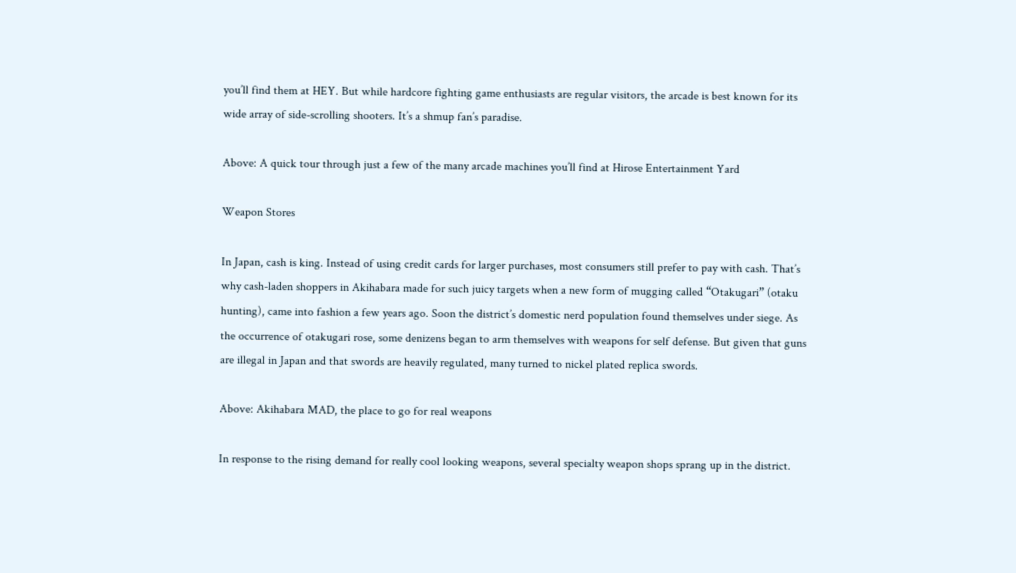you’ll find them at HEY. But while hardcore fighting game enthusiasts are regular visitors, the arcade is best known for its wide array of side-scrolling shooters. It’s a shmup fan’s paradise.

Above: A quick tour through just a few of the many arcade machines you’ll find at Hirose Entertainment Yard

Weapon Stores

In Japan, cash is king. Instead of using credit cards for larger purchases, most consumers still prefer to pay with cash. That’s why cash-laden shoppers in Akihabara made for such juicy targets when a new form of mugging called “Otakugari” (otaku hunting), came into fashion a few years ago. Soon the district’s domestic nerd population found themselves under siege. As the occurrence of otakugari rose, some denizens began to arm themselves with weapons for self defense. But given that guns are illegal in Japan and that swords are heavily regulated, many turned to nickel plated replica swords.

Above: Akihabara MAD, the place to go for real weapons

In response to the rising demand for really cool looking weapons, several specialty weapon shops sprang up in the district.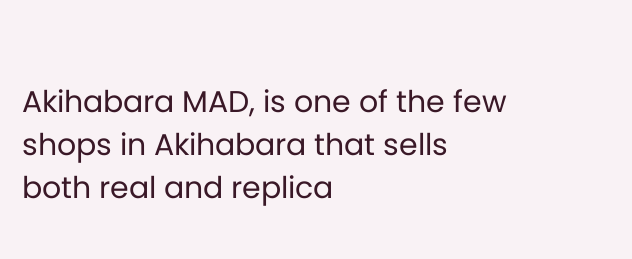Akihabara MAD, is one of the few shops in Akihabara that sells both real and replica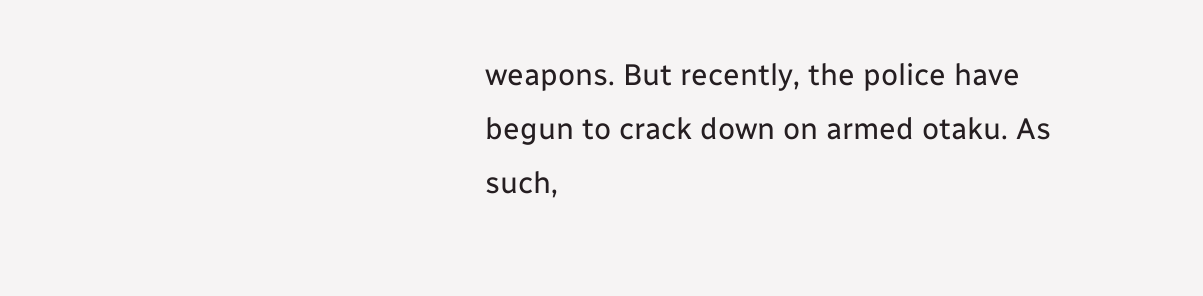weapons. But recently, the police have begun to crack down on armed otaku. As such,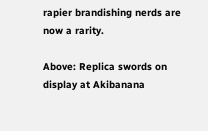rapier brandishing nerds are now a rarity.

Above: Replica swords on display at Akibanana